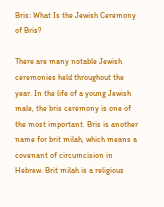Bris: What Is the Jewish Ceremony of Bris?

There are many notable Jewish ceremonies held throughout the year. In the life of a young Jewish male, the bris ceremony is one of the most important. Bris is another name for brit milah, which means a covenant of circumcision in Hebrew. Brit milah is a religious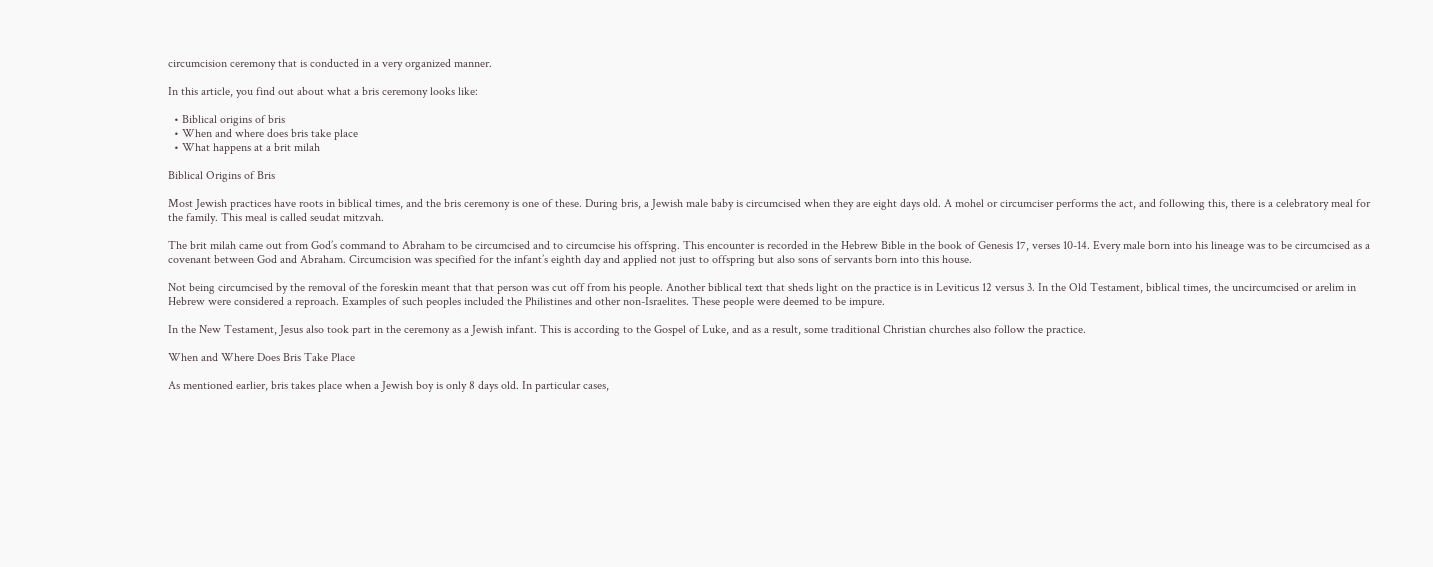circumcision ceremony that is conducted in a very organized manner.

In this article, you find out about what a bris ceremony looks like:

  • Biblical origins of bris
  • When and where does bris take place
  • What happens at a brit milah

Biblical Origins of Bris

Most Jewish practices have roots in biblical times, and the bris ceremony is one of these. During bris, a Jewish male baby is circumcised when they are eight days old. A mohel or circumciser performs the act, and following this, there is a celebratory meal for the family. This meal is called seudat mitzvah.

The brit milah came out from God’s command to Abraham to be circumcised and to circumcise his offspring. This encounter is recorded in the Hebrew Bible in the book of Genesis 17, verses 10-14. Every male born into his lineage was to be circumcised as a covenant between God and Abraham. Circumcision was specified for the infant’s eighth day and applied not just to offspring but also sons of servants born into this house.

Not being circumcised by the removal of the foreskin meant that that person was cut off from his people. Another biblical text that sheds light on the practice is in Leviticus 12 versus 3. In the Old Testament, biblical times, the uncircumcised or arelim in Hebrew were considered a reproach. Examples of such peoples included the Philistines and other non-Israelites. These people were deemed to be impure.

In the New Testament, Jesus also took part in the ceremony as a Jewish infant. This is according to the Gospel of Luke, and as a result, some traditional Christian churches also follow the practice.

When and Where Does Bris Take Place

As mentioned earlier, bris takes place when a Jewish boy is only 8 days old. In particular cases,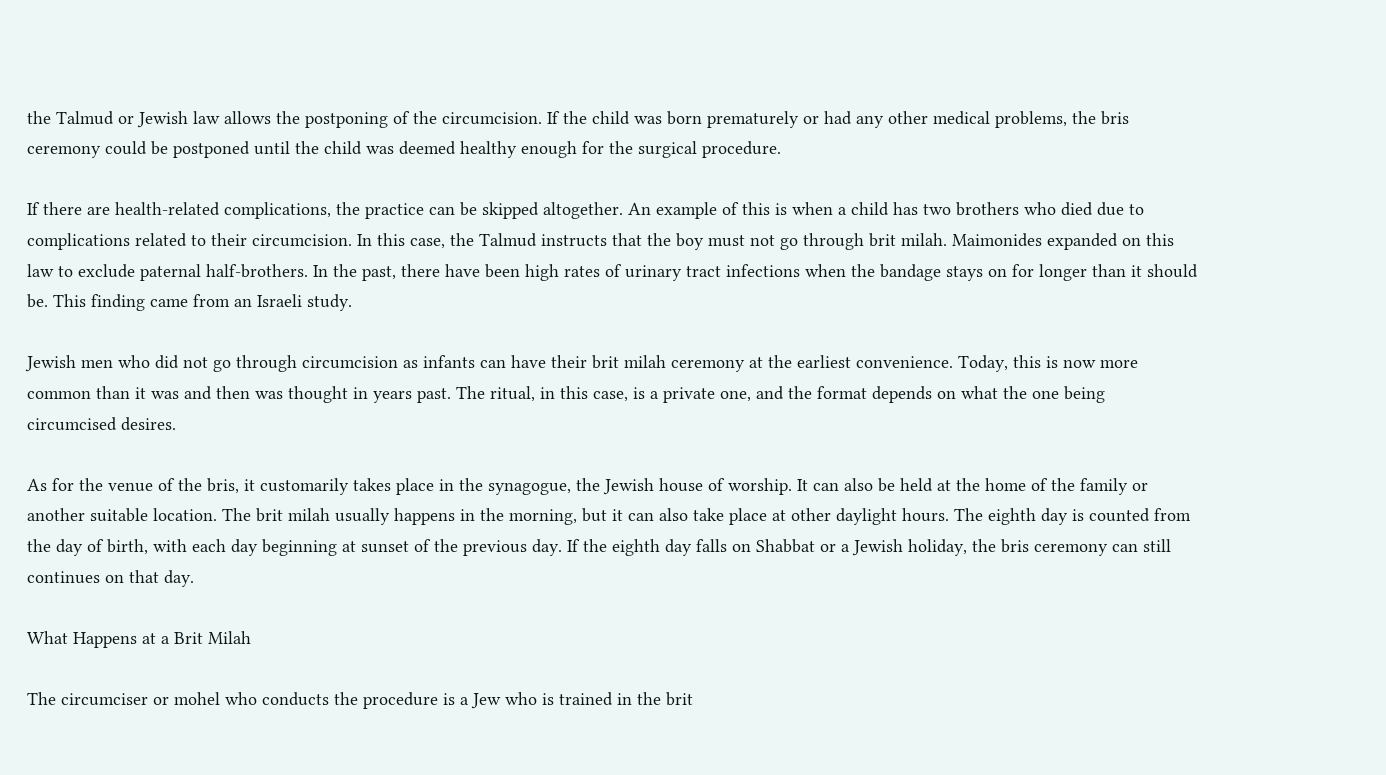the Talmud or Jewish law allows the postponing of the circumcision. If the child was born prematurely or had any other medical problems, the bris ceremony could be postponed until the child was deemed healthy enough for the surgical procedure.

If there are health-related complications, the practice can be skipped altogether. An example of this is when a child has two brothers who died due to complications related to their circumcision. In this case, the Talmud instructs that the boy must not go through brit milah. Maimonides expanded on this law to exclude paternal half-brothers. In the past, there have been high rates of urinary tract infections when the bandage stays on for longer than it should be. This finding came from an Israeli study.

Jewish men who did not go through circumcision as infants can have their brit milah ceremony at the earliest convenience. Today, this is now more common than it was and then was thought in years past. The ritual, in this case, is a private one, and the format depends on what the one being circumcised desires.

As for the venue of the bris, it customarily takes place in the synagogue, the Jewish house of worship. It can also be held at the home of the family or another suitable location. The brit milah usually happens in the morning, but it can also take place at other daylight hours. The eighth day is counted from the day of birth, with each day beginning at sunset of the previous day. If the eighth day falls on Shabbat or a Jewish holiday, the bris ceremony can still continues on that day.

What Happens at a Brit Milah

The circumciser or mohel who conducts the procedure is a Jew who is trained in the brit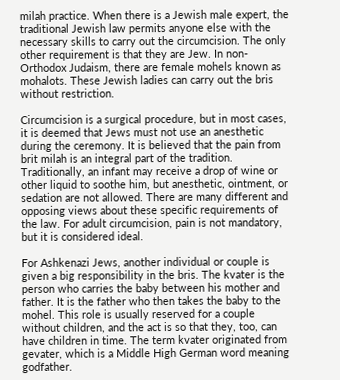milah practice. When there is a Jewish male expert, the traditional Jewish law permits anyone else with the necessary skills to carry out the circumcision. The only other requirement is that they are Jew. In non-Orthodox Judaism, there are female mohels known as mohalots. These Jewish ladies can carry out the bris without restriction.

Circumcision is a surgical procedure, but in most cases, it is deemed that Jews must not use an anesthetic during the ceremony. It is believed that the pain from brit milah is an integral part of the tradition. Traditionally, an infant may receive a drop of wine or other liquid to soothe him, but anesthetic, ointment, or sedation are not allowed. There are many different and opposing views about these specific requirements of the law. For adult circumcision, pain is not mandatory, but it is considered ideal.

For Ashkenazi Jews, another individual or couple is given a big responsibility in the bris. The kvater is the person who carries the baby between his mother and father. It is the father who then takes the baby to the mohel. This role is usually reserved for a couple without children, and the act is so that they, too, can have children in time. The term kvater originated from gevater, which is a Middle High German word meaning godfather.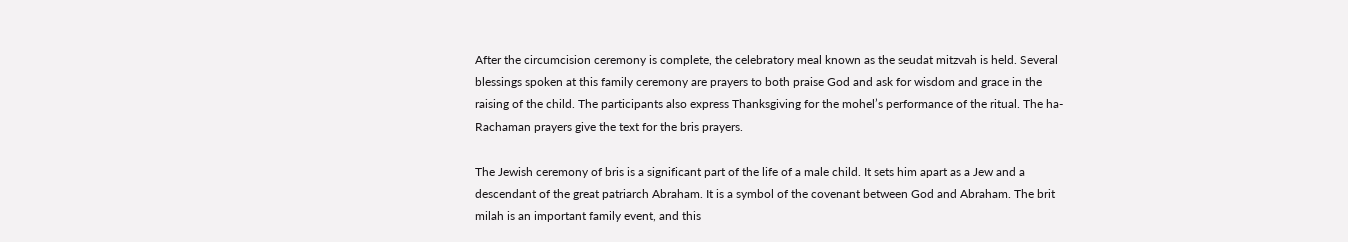After the circumcision ceremony is complete, the celebratory meal known as the seudat mitzvah is held. Several blessings spoken at this family ceremony are prayers to both praise God and ask for wisdom and grace in the raising of the child. The participants also express Thanksgiving for the mohel’s performance of the ritual. The ha-Rachaman prayers give the text for the bris prayers.

The Jewish ceremony of bris is a significant part of the life of a male child. It sets him apart as a Jew and a descendant of the great patriarch Abraham. It is a symbol of the covenant between God and Abraham. The brit milah is an important family event, and this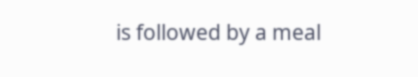is followed by a meal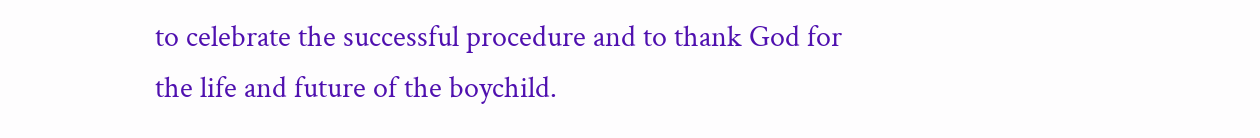to celebrate the successful procedure and to thank God for the life and future of the boychild.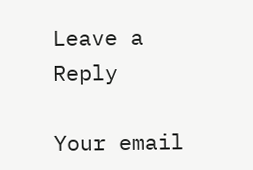Leave a Reply

Your email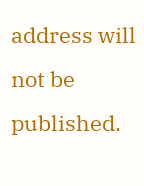address will not be published.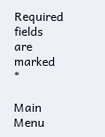Required fields are marked *

Main Menu